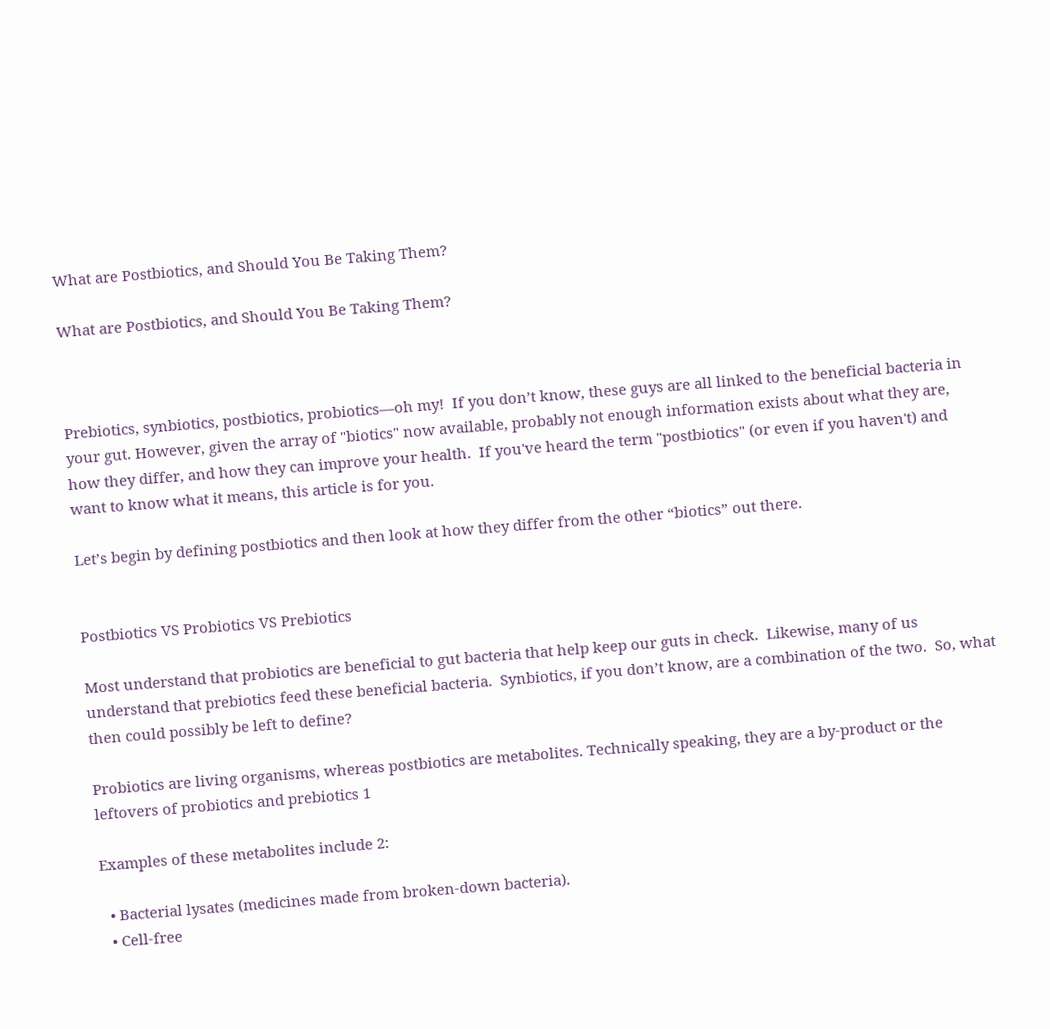What are Postbiotics, and Should You Be Taking Them?

What are Postbiotics, and Should You Be Taking Them?



Prebiotics, synbiotics, postbiotics, probiotics—oh my!  If you don’t know, these guys are all linked to the beneficial bacteria in your gut. However, given the array of "biotics" now available, probably not enough information exists about what they are, how they differ, and how they can improve your health.  If you've heard the term "postbiotics" (or even if you haven't) and want to know what it means, this article is for you.

Let’s begin by defining postbiotics and then look at how they differ from the other “biotics” out there.


Postbiotics VS Probiotics VS Prebiotics

Most understand that probiotics are beneficial to gut bacteria that help keep our guts in check.  Likewise, many of us understand that prebiotics feed these beneficial bacteria.  Synbiotics, if you don’t know, are a combination of the two.  So, what then could possibly be left to define?

Probiotics are living organisms, whereas postbiotics are metabolites. Technically speaking, they are a by-product or the leftovers of probiotics and prebiotics 1

Examples of these metabolites include 2:

  • Bacterial lysates (medicines made from broken-down bacteria).
  • Cell-free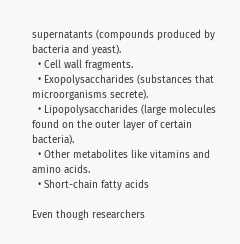supernatants (compounds produced by bacteria and yeast).
  • Cell wall fragments.
  • Exopolysaccharides (substances that microorganisms secrete).
  • Lipopolysaccharides (large molecules found on the outer layer of certain bacteria).
  • Other metabolites like vitamins and amino acids.
  • Short-chain fatty acids

Even though researchers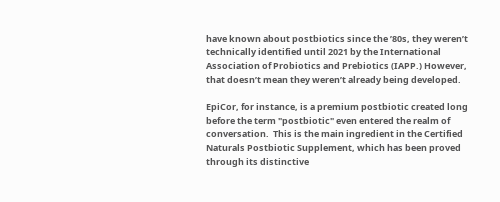have known about postbiotics since the ’80s, they weren’t technically identified until 2021 by the International Association of Probiotics and Prebiotics (IAPP.) However, that doesn’t mean they weren’t already being developed.

EpiCor, for instance, is a premium postbiotic created long before the term "postbiotic" even entered the realm of conversation.  This is the main ingredient in the Certified Naturals Postbiotic Supplement, which has been proved through its distinctive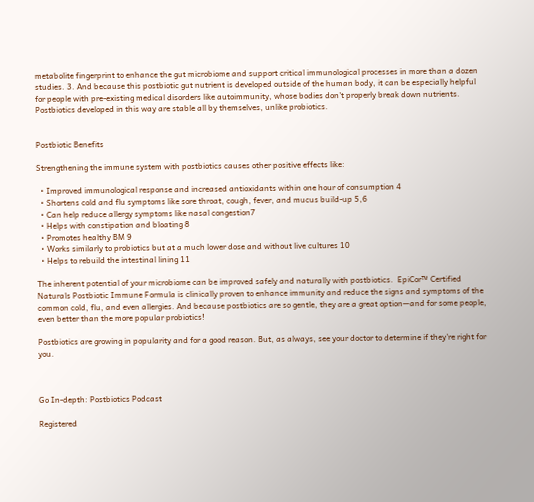metabolite fingerprint to enhance the gut microbiome and support critical immunological processes in more than a dozen studies. 3. And because this postbiotic gut nutrient is developed outside of the human body, it can be especially helpful for people with pre-existing medical disorders like autoimmunity, whose bodies don't properly break down nutrients.  Postbiotics developed in this way are stable all by themselves, unlike probiotics.


Postbiotic Benefits

Strengthening the immune system with postbiotics causes other positive effects like:

  • Improved immunological response and increased antioxidants within one hour of consumption 4
  • Shortens cold and flu symptoms like sore throat, cough, fever, and mucus build-up 5,6
  • Can help reduce allergy symptoms like nasal congestion7
  • Helps with constipation and bloating 8
  • Promotes healthy BM 9
  • Works similarly to probiotics but at a much lower dose and without live cultures 10
  • Helps to rebuild the intestinal lining 11

The inherent potential of your microbiome can be improved safely and naturally with postbiotics.  EpiCor™ Certified Naturals Postbiotic Immune Formula is clinically proven to enhance immunity and reduce the signs and symptoms of the common cold, flu, and even allergies. And because postbiotics are so gentle, they are a great option—and for some people, even better than the more popular probiotics!

Postbiotics are growing in popularity and for a good reason. But, as always, see your doctor to determine if they're right for you.



Go In-depth: Postbiotics Podcast

Registered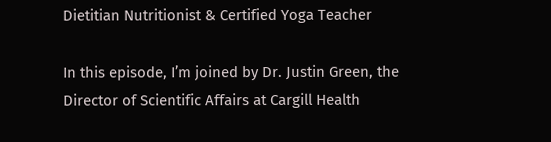Dietitian Nutritionist & Certified Yoga Teacher

In this episode, I’m joined by Dr. Justin Green, the Director of Scientific Affairs at Cargill Health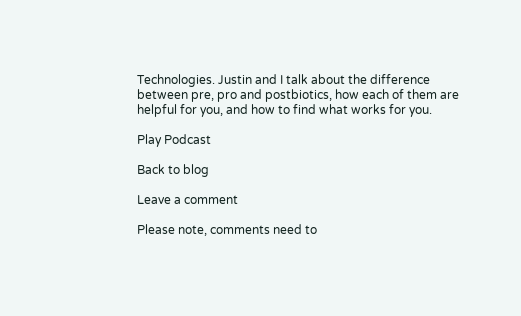Technologies. Justin and I talk about the difference between pre, pro and postbiotics, how each of them are helpful for you, and how to find what works for you.

Play Podcast

Back to blog

Leave a comment

Please note, comments need to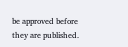be approved before they are published.